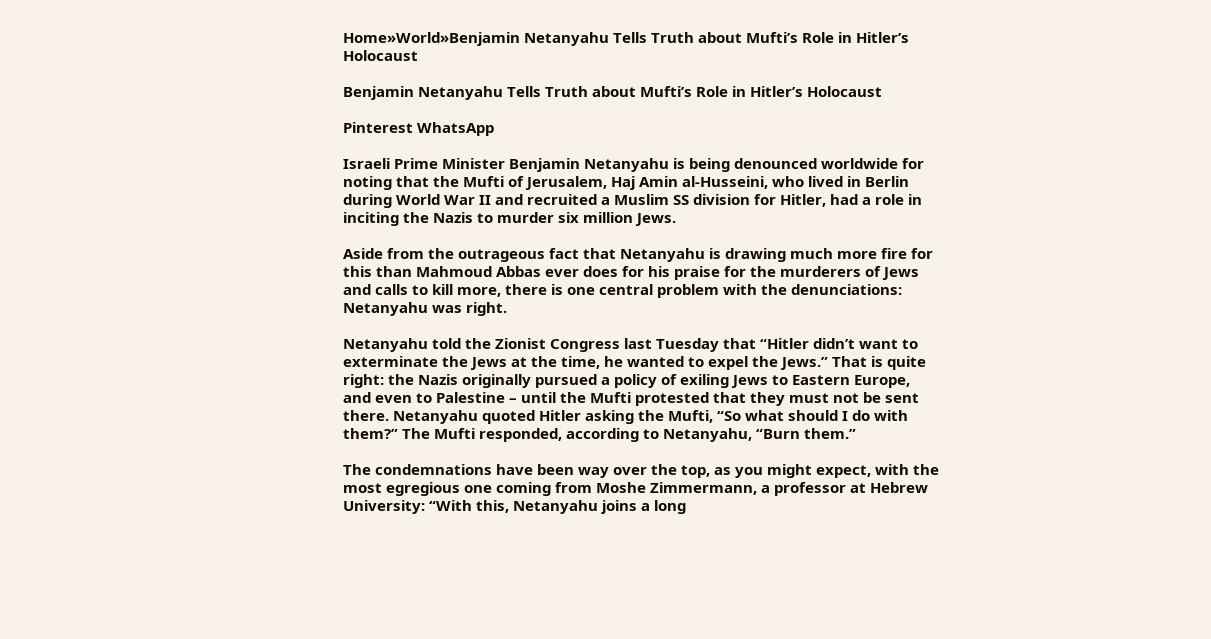Home»World»Benjamin Netanyahu Tells Truth about Mufti’s Role in Hitler’s Holocaust

Benjamin Netanyahu Tells Truth about Mufti’s Role in Hitler’s Holocaust

Pinterest WhatsApp

Israeli Prime Minister Benjamin Netanyahu is being denounced worldwide for noting that the Mufti of Jerusalem, Haj Amin al-Husseini, who lived in Berlin during World War II and recruited a Muslim SS division for Hitler, had a role in inciting the Nazis to murder six million Jews.

Aside from the outrageous fact that Netanyahu is drawing much more fire for this than Mahmoud Abbas ever does for his praise for the murderers of Jews and calls to kill more, there is one central problem with the denunciations: Netanyahu was right.

Netanyahu told the Zionist Congress last Tuesday that “Hitler didn’t want to exterminate the Jews at the time, he wanted to expel the Jews.” That is quite right: the Nazis originally pursued a policy of exiling Jews to Eastern Europe, and even to Palestine – until the Mufti protested that they must not be sent there. Netanyahu quoted Hitler asking the Mufti, “So what should I do with them?” The Mufti responded, according to Netanyahu, “Burn them.”

The condemnations have been way over the top, as you might expect, with the most egregious one coming from Moshe Zimmermann, a professor at Hebrew University: “With this, Netanyahu joins a long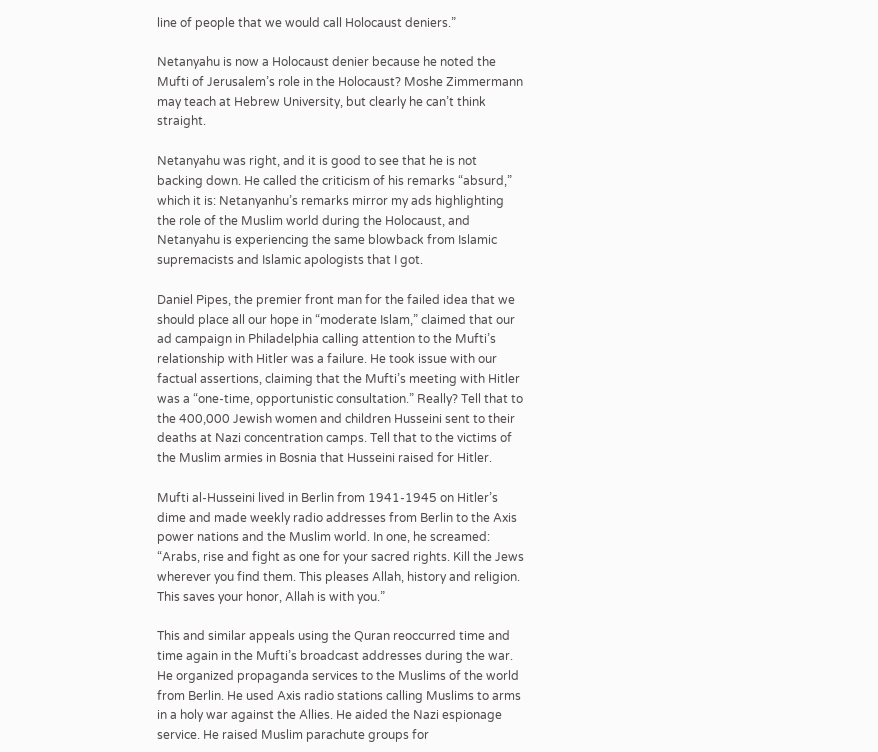line of people that we would call Holocaust deniers.”

Netanyahu is now a Holocaust denier because he noted the Mufti of Jerusalem’s role in the Holocaust? Moshe Zimmermann may teach at Hebrew University, but clearly he can’t think straight.

Netanyahu was right, and it is good to see that he is not backing down. He called the criticism of his remarks “absurd,” which it is: Netanyanhu’s remarks mirror my ads highlighting the role of the Muslim world during the Holocaust, and Netanyahu is experiencing the same blowback from Islamic supremacists and Islamic apologists that I got.

Daniel Pipes, the premier front man for the failed idea that we should place all our hope in “moderate Islam,” claimed that our ad campaign in Philadelphia calling attention to the Mufti’s relationship with Hitler was a failure. He took issue with our factual assertions, claiming that the Mufti’s meeting with Hitler was a “one-time, opportunistic consultation.” Really? Tell that to the 400,000 Jewish women and children Husseini sent to their deaths at Nazi concentration camps. Tell that to the victims of the Muslim armies in Bosnia that Husseini raised for Hitler.

Mufti al-Husseini lived in Berlin from 1941-1945 on Hitler’s dime and made weekly radio addresses from Berlin to the Axis power nations and the Muslim world. In one, he screamed: “Arabs, rise and fight as one for your sacred rights. Kill the Jews wherever you find them. This pleases Allah, history and religion. This saves your honor, Allah is with you.”

This and similar appeals using the Quran reoccurred time and time again in the Mufti’s broadcast addresses during the war. He organized propaganda services to the Muslims of the world from Berlin. He used Axis radio stations calling Muslims to arms in a holy war against the Allies. He aided the Nazi espionage service. He raised Muslim parachute groups for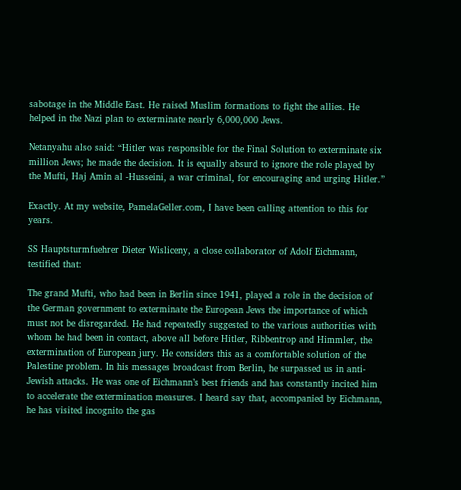sabotage in the Middle East. He raised Muslim formations to fight the allies. He helped in the Nazi plan to exterminate nearly 6,000,000 Jews.

Netanyahu also said: “Hitler was responsible for the Final Solution to exterminate six million Jews; he made the decision. It is equally absurd to ignore the role played by the Mufti, Haj Amin al -Husseini, a war criminal, for encouraging and urging Hitler.”

Exactly. At my website, PamelaGeller.com, I have been calling attention to this for years.

SS Hauptsturmfuehrer Dieter Wisliceny, a close collaborator of Adolf Eichmann, testified that:

The grand Mufti, who had been in Berlin since 1941, played a role in the decision of the German government to exterminate the European Jews the importance of which must not be disregarded. He had repeatedly suggested to the various authorities with whom he had been in contact, above all before Hitler, Ribbentrop and Himmler, the extermination of European jury. He considers this as a comfortable solution of the Palestine problem. In his messages broadcast from Berlin, he surpassed us in anti-Jewish attacks. He was one of Eichmann’s best friends and has constantly incited him to accelerate the extermination measures. I heard say that, accompanied by Eichmann, he has visited incognito the gas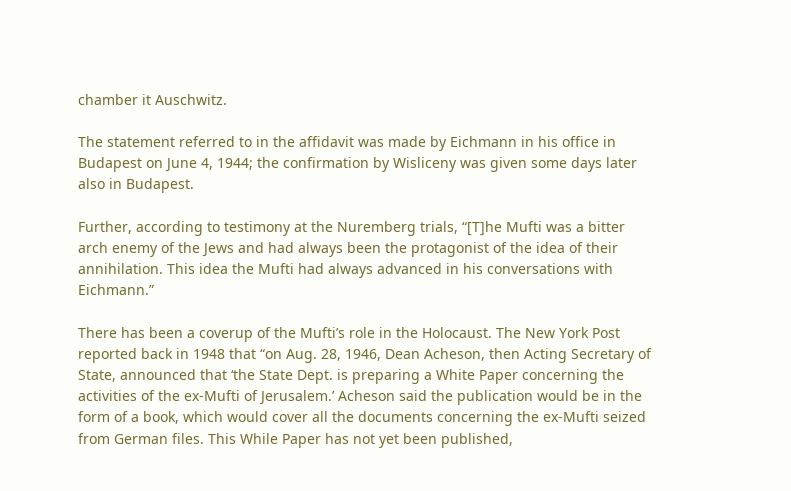chamber it Auschwitz.

The statement referred to in the affidavit was made by Eichmann in his office in Budapest on June 4, 1944; the confirmation by Wisliceny was given some days later also in Budapest.

Further, according to testimony at the Nuremberg trials, “[T]he Mufti was a bitter arch enemy of the Jews and had always been the protagonist of the idea of their annihilation. This idea the Mufti had always advanced in his conversations with Eichmann.”

There has been a coverup of the Mufti’s role in the Holocaust. The New York Post reported back in 1948 that “on Aug. 28, 1946, Dean Acheson, then Acting Secretary of State, announced that ‘the State Dept. is preparing a White Paper concerning the activities of the ex-Mufti of Jerusalem.’ Acheson said the publication would be in the form of a book, which would cover all the documents concerning the ex-Mufti seized from German files. This While Paper has not yet been published,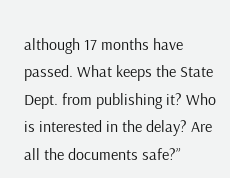although 17 months have passed. What keeps the State Dept. from publishing it? Who is interested in the delay? Are all the documents safe?”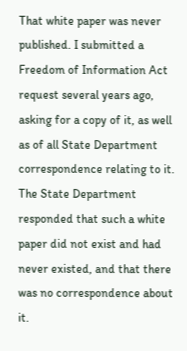That white paper was never published. I submitted a Freedom of Information Act request several years ago, asking for a copy of it, as well as of all State Department correspondence relating to it. The State Department responded that such a white paper did not exist and had never existed, and that there was no correspondence about it.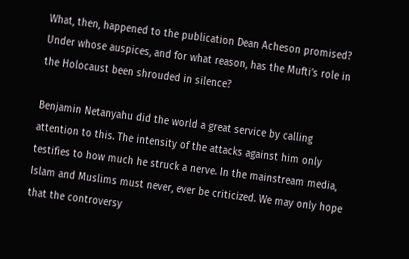What, then, happened to the publication Dean Acheson promised? Under whose auspices, and for what reason, has the Mufti’s role in the Holocaust been shrouded in silence?

Benjamin Netanyahu did the world a great service by calling attention to this. The intensity of the attacks against him only testifies to how much he struck a nerve. In the mainstream media, Islam and Muslims must never, ever be criticized. We may only hope that the controversy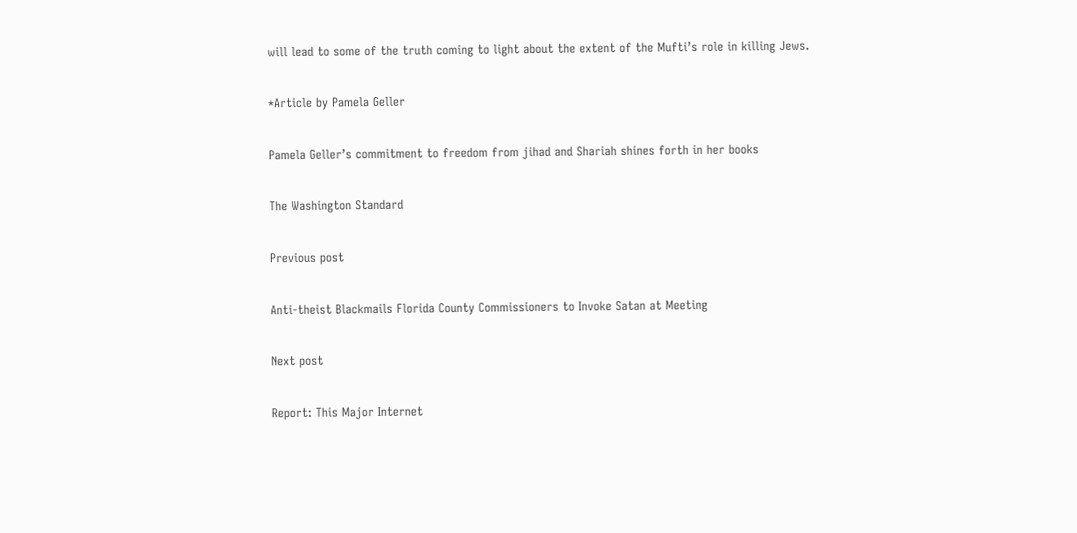will lead to some of the truth coming to light about the extent of the Mufti’s role in killing Jews.

*Article by Pamela Geller

Pamela Geller’s commitment to freedom from jihad and Shariah shines forth in her books

The Washington Standard

Previous post

Anti-theist Blackmails Florida County Commissioners to Invoke Satan at Meeting

Next post

Report: This Major Internet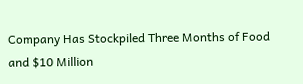Company Has Stockpiled Three Months of Food and $10 Million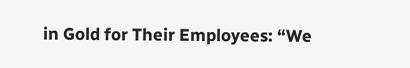in Gold for Their Employees: “We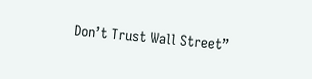Don’t Trust Wall Street”